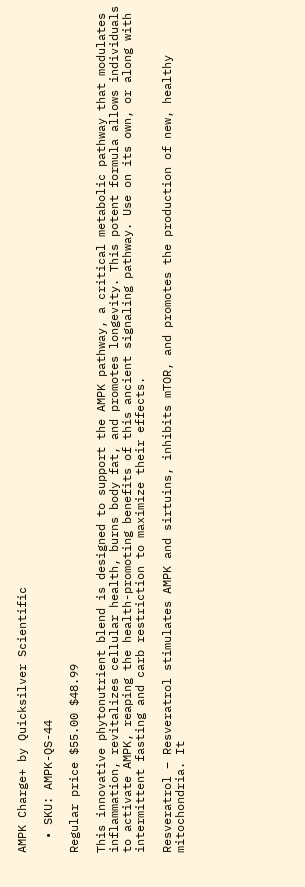AMPK Charge+ by Quicksilver Scientific

  • SKU: AMPK-QS-44

Regular price $55.00 $48.99

This innovative phytonutrient blend is designed to support the AMPK pathway, a critical metabolic pathway that modulates inflammation, revitalizes cellular health, burns body fat, and promotes longevity. This potent formula allows individuals to activate AMPK, reaping the health-promoting benefits of this ancient signaling pathway. Use on its own, or along with intermittent fasting and carb restriction to maximize their effects.

Resveratrol – Resveratrol stimulates AMPK and sirtuins, inhibits mTOR, and promotes the production of new, healthy mitochondria. It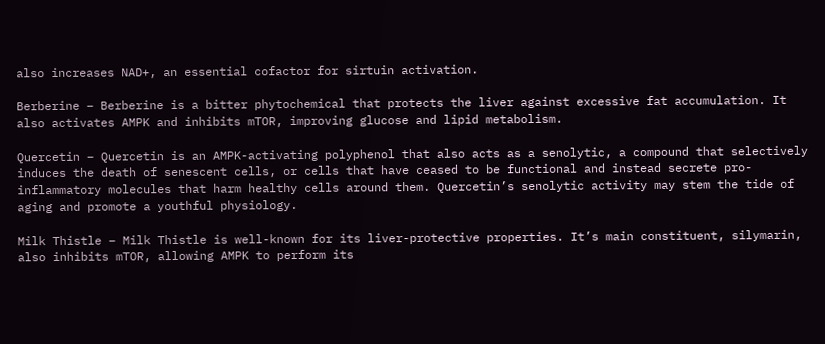also increases NAD+, an essential cofactor for sirtuin activation.

Berberine – Berberine is a bitter phytochemical that protects the liver against excessive fat accumulation. It also activates AMPK and inhibits mTOR, improving glucose and lipid metabolism.

Quercetin – Quercetin is an AMPK-activating polyphenol that also acts as a senolytic, a compound that selectively induces the death of senescent cells, or cells that have ceased to be functional and instead secrete pro-inflammatory molecules that harm healthy cells around them. Quercetin’s senolytic activity may stem the tide of aging and promote a youthful physiology.

Milk Thistle – Milk Thistle is well-known for its liver-protective properties. It’s main constituent, silymarin, also inhibits mTOR, allowing AMPK to perform its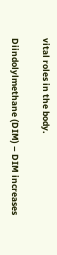vital roles in the body.

Diindolylmethane (DIM) – DIM increases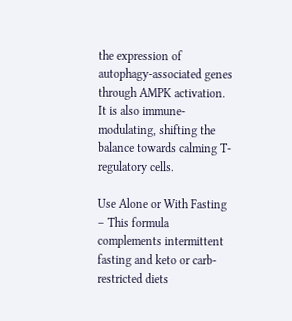the expression of autophagy-associated genes through AMPK activation. It is also immune-modulating, shifting the balance towards calming T-regulatory cells.

Use Alone or With Fasting – This formula complements intermittent fasting and keto or carb-restricted diets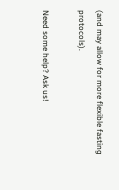(and may allow for more flexible fasting protocols).

Need some help? Ask us!